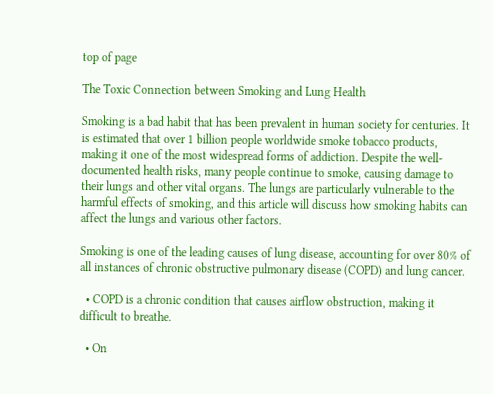top of page

The Toxic Connection between Smoking and Lung Health

Smoking is a bad habit that has been prevalent in human society for centuries. It is estimated that over 1 billion people worldwide smoke tobacco products, making it one of the most widespread forms of addiction. Despite the well-documented health risks, many people continue to smoke, causing damage to their lungs and other vital organs. The lungs are particularly vulnerable to the harmful effects of smoking, and this article will discuss how smoking habits can affect the lungs and various other factors.

Smoking is one of the leading causes of lung disease, accounting for over 80% of all instances of chronic obstructive pulmonary disease (COPD) and lung cancer.

  • COPD is a chronic condition that causes airflow obstruction, making it difficult to breathe.

  • On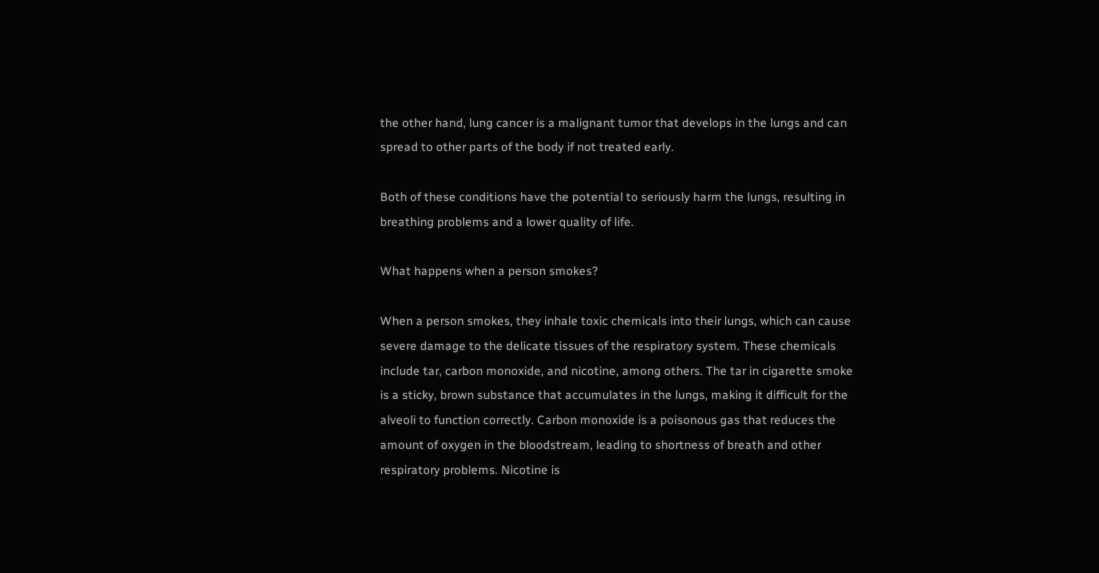the other hand, lung cancer is a malignant tumor that develops in the lungs and can spread to other parts of the body if not treated early.

Both of these conditions have the potential to seriously harm the lungs, resulting in breathing problems and a lower quality of life.

What happens when a person smokes?

When a person smokes, they inhale toxic chemicals into their lungs, which can cause severe damage to the delicate tissues of the respiratory system. These chemicals include tar, carbon monoxide, and nicotine, among others. The tar in cigarette smoke is a sticky, brown substance that accumulates in the lungs, making it difficult for the alveoli to function correctly. Carbon monoxide is a poisonous gas that reduces the amount of oxygen in the bloodstream, leading to shortness of breath and other respiratory problems. Nicotine is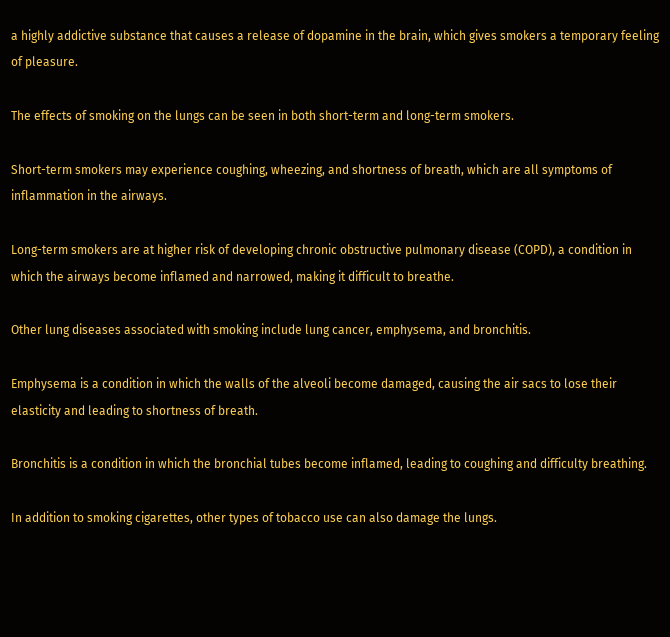a highly addictive substance that causes a release of dopamine in the brain, which gives smokers a temporary feeling of pleasure.

The effects of smoking on the lungs can be seen in both short-term and long-term smokers.

Short-term smokers may experience coughing, wheezing, and shortness of breath, which are all symptoms of inflammation in the airways.

Long-term smokers are at higher risk of developing chronic obstructive pulmonary disease (COPD), a condition in which the airways become inflamed and narrowed, making it difficult to breathe.

Other lung diseases associated with smoking include lung cancer, emphysema, and bronchitis.

Emphysema is a condition in which the walls of the alveoli become damaged, causing the air sacs to lose their elasticity and leading to shortness of breath.

Bronchitis is a condition in which the bronchial tubes become inflamed, leading to coughing and difficulty breathing.

In addition to smoking cigarettes, other types of tobacco use can also damage the lungs.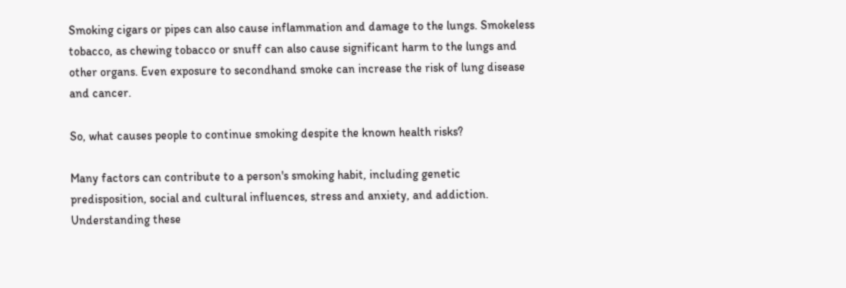Smoking cigars or pipes can also cause inflammation and damage to the lungs. Smokeless tobacco, as chewing tobacco or snuff can also cause significant harm to the lungs and other organs. Even exposure to secondhand smoke can increase the risk of lung disease and cancer.

So, what causes people to continue smoking despite the known health risks?

Many factors can contribute to a person's smoking habit, including genetic predisposition, social and cultural influences, stress and anxiety, and addiction. Understanding these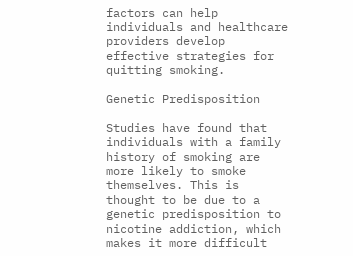factors can help individuals and healthcare providers develop effective strategies for quitting smoking.

Genetic Predisposition

Studies have found that individuals with a family history of smoking are more likely to smoke themselves. This is thought to be due to a genetic predisposition to nicotine addiction, which makes it more difficult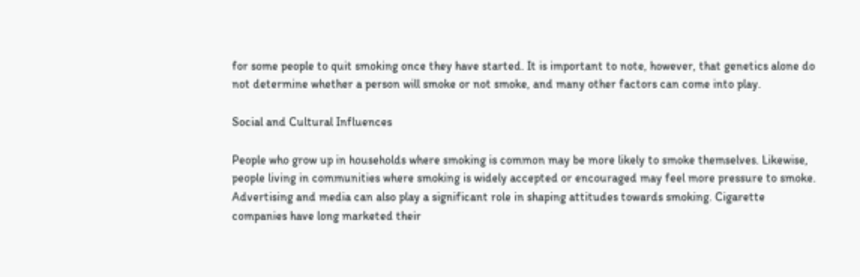for some people to quit smoking once they have started. It is important to note, however, that genetics alone do not determine whether a person will smoke or not smoke, and many other factors can come into play.

Social and Cultural Influences

People who grow up in households where smoking is common may be more likely to smoke themselves. Likewise, people living in communities where smoking is widely accepted or encouraged may feel more pressure to smoke. Advertising and media can also play a significant role in shaping attitudes towards smoking. Cigarette companies have long marketed their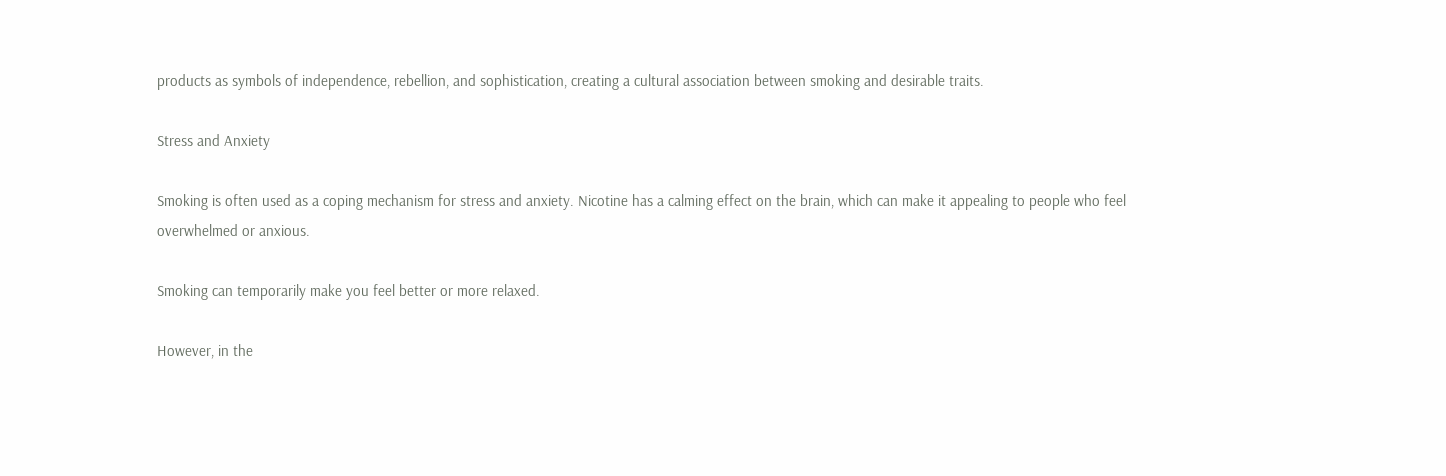products as symbols of independence, rebellion, and sophistication, creating a cultural association between smoking and desirable traits.

Stress and Anxiety

Smoking is often used as a coping mechanism for stress and anxiety. Nicotine has a calming effect on the brain, which can make it appealing to people who feel overwhelmed or anxious.

Smoking can temporarily make you feel better or more relaxed.

However, in the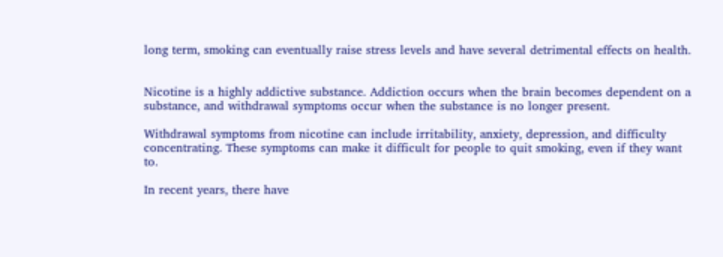long term, smoking can eventually raise stress levels and have several detrimental effects on health.


Nicotine is a highly addictive substance. Addiction occurs when the brain becomes dependent on a substance, and withdrawal symptoms occur when the substance is no longer present.

Withdrawal symptoms from nicotine can include irritability, anxiety, depression, and difficulty concentrating. These symptoms can make it difficult for people to quit smoking, even if they want to.

In recent years, there have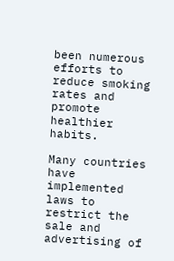been numerous efforts to reduce smoking rates and promote healthier habits.

Many countries have implemented laws to restrict the sale and advertising of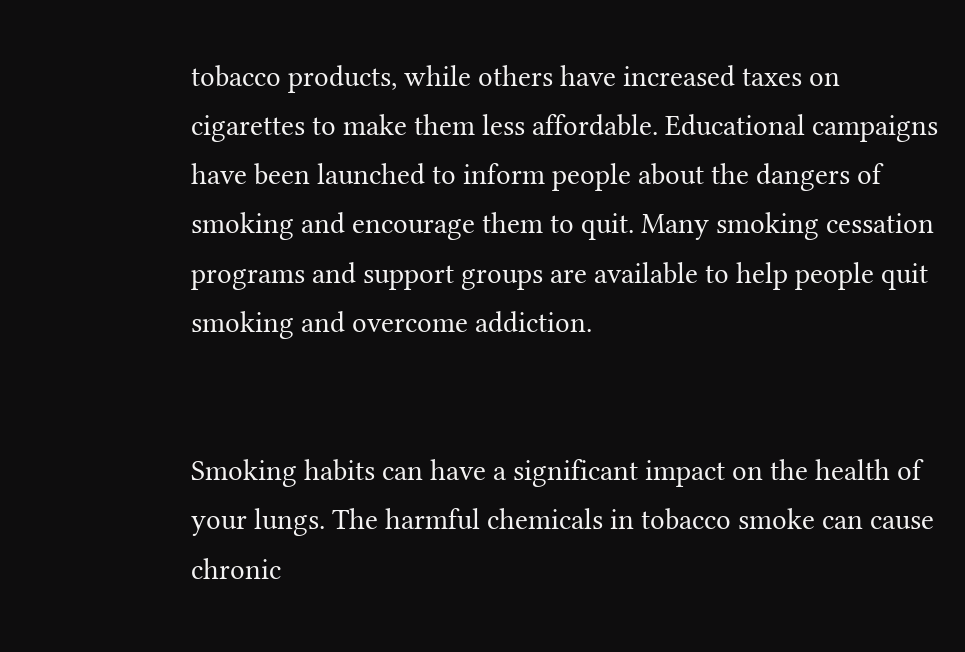tobacco products, while others have increased taxes on cigarettes to make them less affordable. Educational campaigns have been launched to inform people about the dangers of smoking and encourage them to quit. Many smoking cessation programs and support groups are available to help people quit smoking and overcome addiction.


Smoking habits can have a significant impact on the health of your lungs. The harmful chemicals in tobacco smoke can cause chronic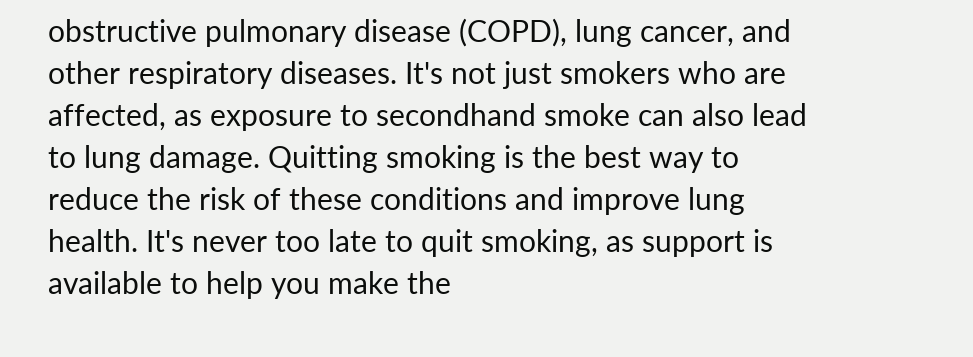obstructive pulmonary disease (COPD), lung cancer, and other respiratory diseases. It's not just smokers who are affected, as exposure to secondhand smoke can also lead to lung damage. Quitting smoking is the best way to reduce the risk of these conditions and improve lung health. It's never too late to quit smoking, as support is available to help you make the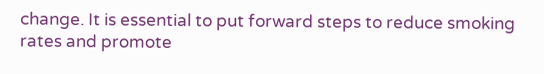change. It is essential to put forward steps to reduce smoking rates and promote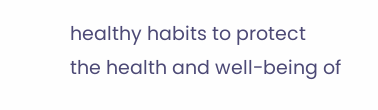healthy habits to protect the health and well-being of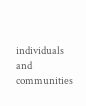individuals and communities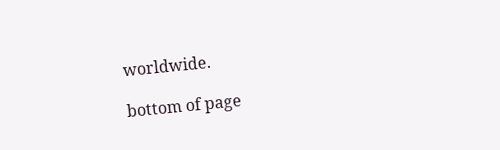worldwide.

bottom of page